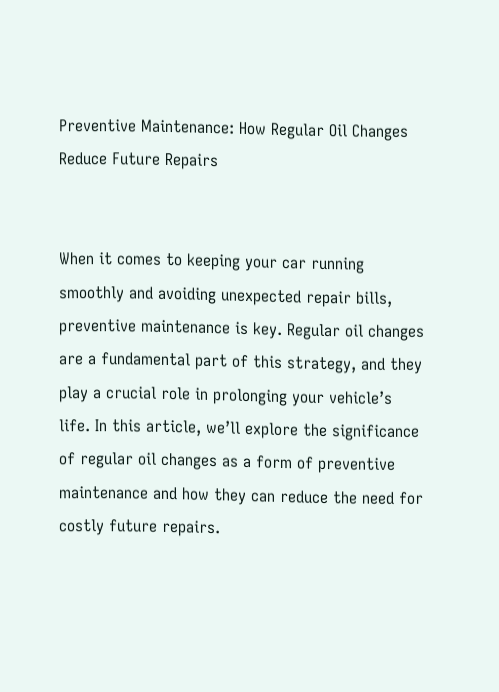Preventive Maintenance: How Regular Oil Changes Reduce Future Repairs


When it comes to keeping your car running smoothly and avoiding unexpected repair bills, preventive maintenance is key. Regular oil changes are a fundamental part of this strategy, and they play a crucial role in prolonging your vehicle’s life. In this article, we’ll explore the significance of regular oil changes as a form of preventive maintenance and how they can reduce the need for costly future repairs.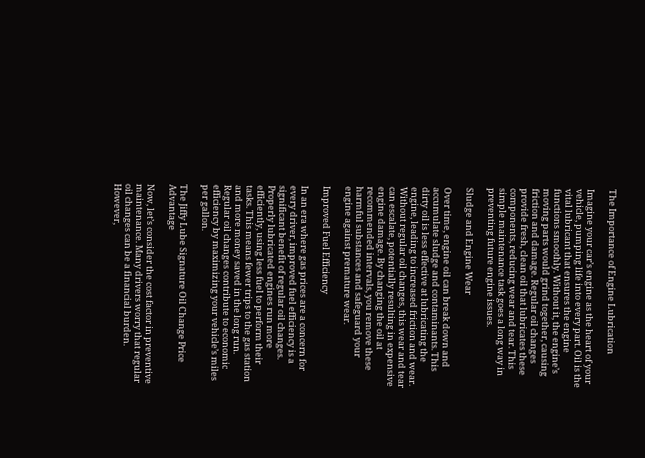The Importance of Engine Lubrication

Imagine your car’s engine as the heart of your vehicle, pumping life into every part. Oil is the vital lubricant that ensures the engine functions smoothly. Without it, the engine’s moving parts would grind together, causing friction and damage. Regular oil changes provide fresh, clean oil that lubricates these components, reducing wear and tear. This simple maintenance task goes a long way in preventing future engine issues.

Sludge and Engine Wear

Over time, engine oil can break down and accumulate sludge and contaminants. This dirty oil is less effective at lubricating the engine, leading to increased friction and wear. Without regular oil changes, this wear and tear can escalate, potentially resulting in expensive engine damage. By changing the oil at recommended intervals, you remove these harmful substances and safeguard your engine against premature wear.

Improved Fuel Efficiency

In an era where gas prices are a concern for every driver, improved fuel efficiency is a significant benefit of regular oil changes. Properly lubricated engines run more efficiently, using less fuel to perform their tasks. This means fewer trips to the gas station and more money saved in the long run. Regular oil changes contribute to economic efficiency by maximizing your vehicle’s miles per gallon.

The Jiffy Lube Signature Oil Change Price Advantage

Now, let’s consider the cost factor in preventive maintenance. Many drivers worry that regular oil changes can be a financial burden. However,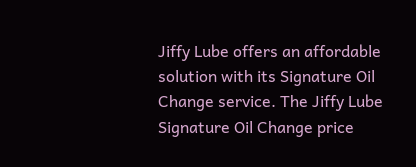Jiffy Lube offers an affordable solution with its Signature Oil Change service. The Jiffy Lube Signature Oil Change price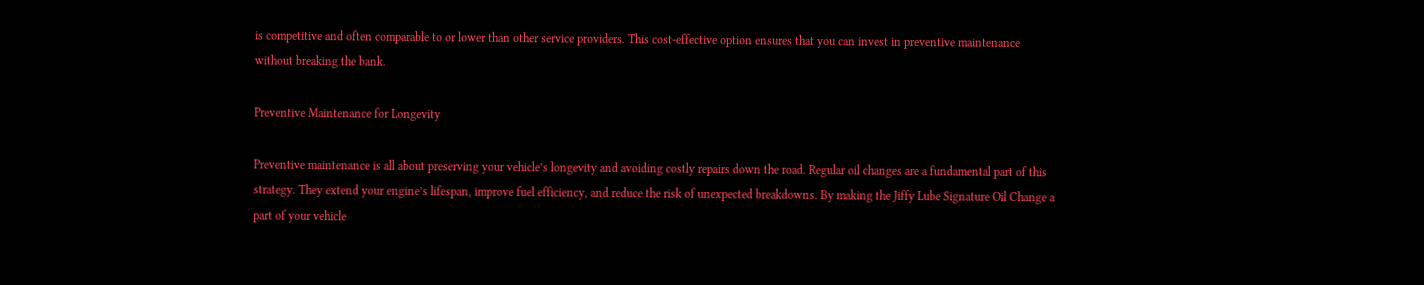is competitive and often comparable to or lower than other service providers. This cost-effective option ensures that you can invest in preventive maintenance without breaking the bank.

Preventive Maintenance for Longevity

Preventive maintenance is all about preserving your vehicle’s longevity and avoiding costly repairs down the road. Regular oil changes are a fundamental part of this strategy. They extend your engine’s lifespan, improve fuel efficiency, and reduce the risk of unexpected breakdowns. By making the Jiffy Lube Signature Oil Change a part of your vehicle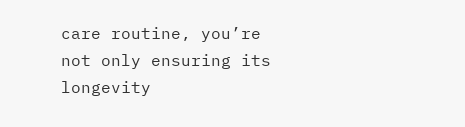care routine, you’re not only ensuring its longevity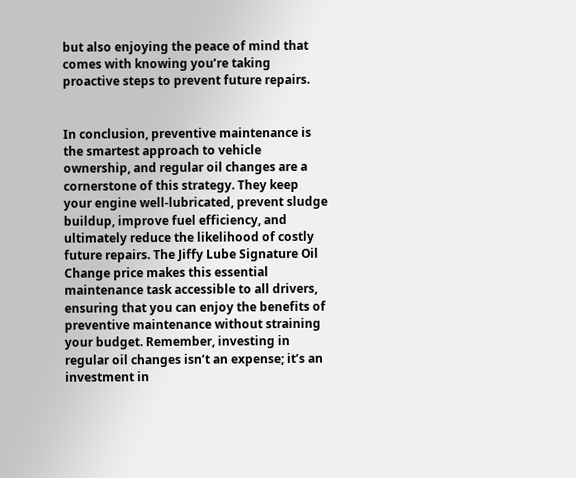but also enjoying the peace of mind that comes with knowing you’re taking proactive steps to prevent future repairs.


In conclusion, preventive maintenance is the smartest approach to vehicle ownership, and regular oil changes are a cornerstone of this strategy. They keep your engine well-lubricated, prevent sludge buildup, improve fuel efficiency, and ultimately reduce the likelihood of costly future repairs. The Jiffy Lube Signature Oil Change price makes this essential maintenance task accessible to all drivers, ensuring that you can enjoy the benefits of preventive maintenance without straining your budget. Remember, investing in regular oil changes isn’t an expense; it’s an investment in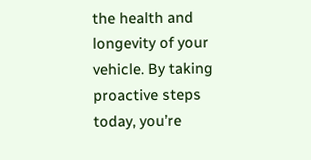the health and longevity of your vehicle. By taking proactive steps today, you’re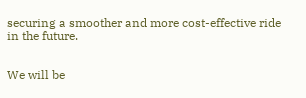securing a smoother and more cost-effective ride in the future.


We will be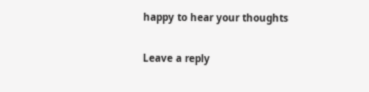happy to hear your thoughts

Leave a reply